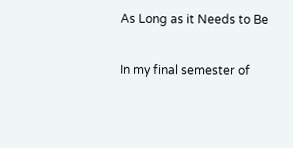As Long as it Needs to Be

In my final semester of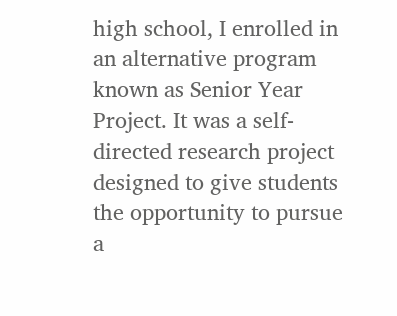high school, I enrolled in an alternative program known as Senior Year Project. It was a self-directed research project designed to give students the opportunity to pursue a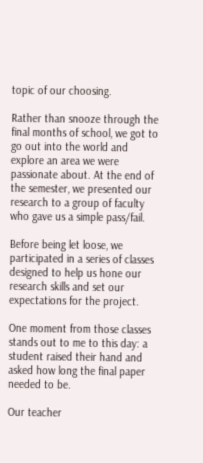topic of our choosing.

Rather than snooze through the final months of school, we got to go out into the world and explore an area we were passionate about. At the end of the semester, we presented our research to a group of faculty who gave us a simple pass/fail.

Before being let loose, we participated in a series of classes designed to help us hone our research skills and set our expectations for the project.

One moment from those classes stands out to me to this day: a student raised their hand and asked how long the final paper needed to be.

Our teacher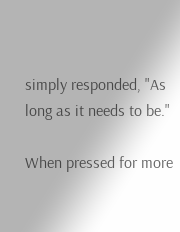simply responded, "As long as it needs to be."

When pressed for more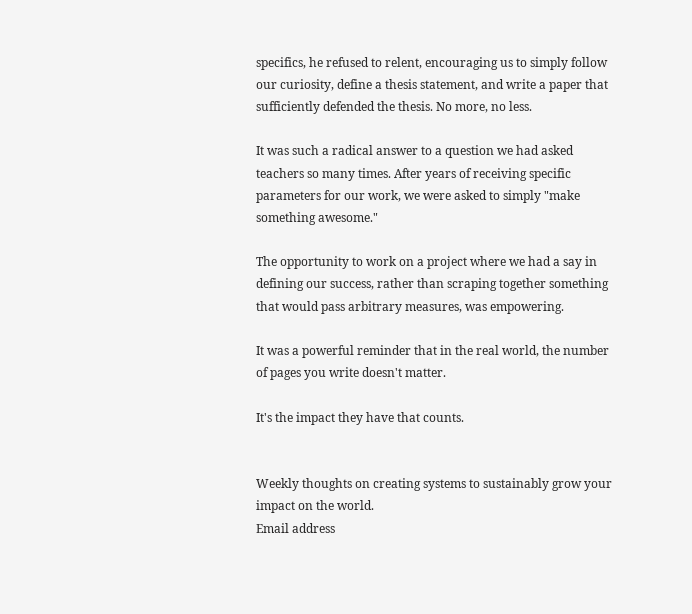specifics, he refused to relent, encouraging us to simply follow our curiosity, define a thesis statement, and write a paper that sufficiently defended the thesis. No more, no less.

It was such a radical answer to a question we had asked teachers so many times. After years of receiving specific parameters for our work, we were asked to simply "make something awesome."

The opportunity to work on a project where we had a say in defining our success, rather than scraping together something that would pass arbitrary measures, was empowering.

It was a powerful reminder that in the real world, the number of pages you write doesn't matter.

It's the impact they have that counts.


Weekly thoughts on creating systems to sustainably grow your impact on the world.
Email address